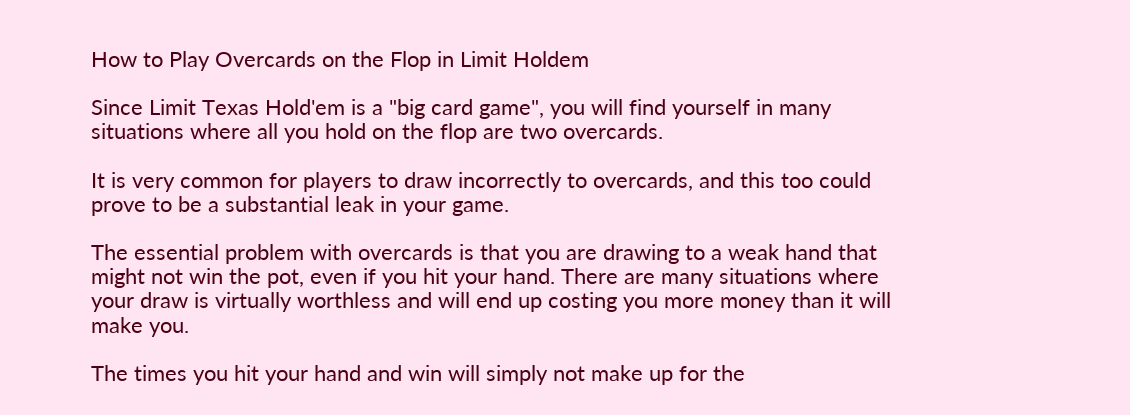How to Play Overcards on the Flop in Limit Holdem

Since Limit Texas Hold'em is a "big card game", you will find yourself in many situations where all you hold on the flop are two overcards.

It is very common for players to draw incorrectly to overcards, and this too could prove to be a substantial leak in your game.

The essential problem with overcards is that you are drawing to a weak hand that might not win the pot, even if you hit your hand. There are many situations where your draw is virtually worthless and will end up costing you more money than it will make you.

The times you hit your hand and win will simply not make up for the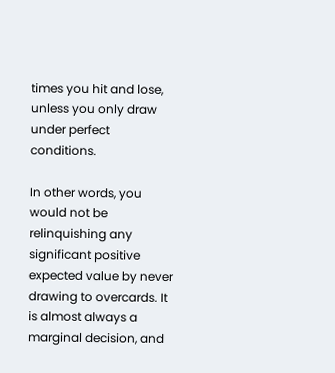times you hit and lose, unless you only draw under perfect conditions.

In other words, you would not be relinquishing any significant positive expected value by never drawing to overcards. It is almost always a marginal decision, and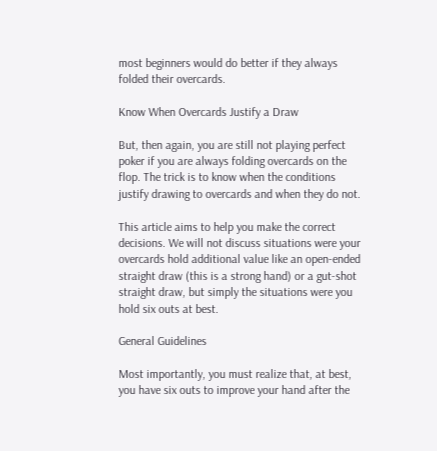most beginners would do better if they always folded their overcards.

Know When Overcards Justify a Draw

But, then again, you are still not playing perfect poker if you are always folding overcards on the flop. The trick is to know when the conditions justify drawing to overcards and when they do not.

This article aims to help you make the correct decisions. We will not discuss situations were your overcards hold additional value like an open-ended straight draw (this is a strong hand) or a gut-shot straight draw, but simply the situations were you hold six outs at best.

General Guidelines

Most importantly, you must realize that, at best, you have six outs to improve your hand after the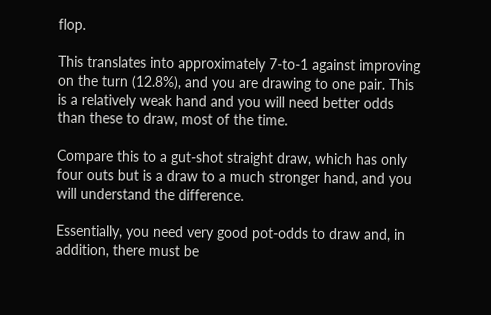flop.

This translates into approximately 7-to-1 against improving on the turn (12.8%), and you are drawing to one pair. This is a relatively weak hand and you will need better odds than these to draw, most of the time.

Compare this to a gut-shot straight draw, which has only four outs but is a draw to a much stronger hand, and you will understand the difference.

Essentially, you need very good pot-odds to draw and, in addition, there must be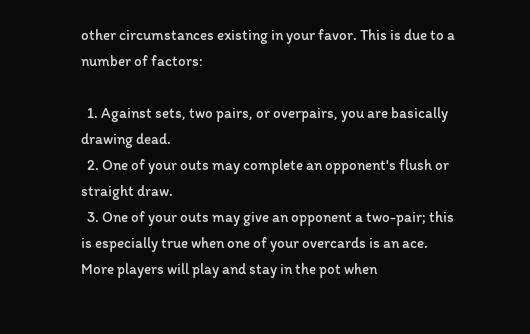other circumstances existing in your favor. This is due to a number of factors:

  1. Against sets, two pairs, or overpairs, you are basically drawing dead.
  2. One of your outs may complete an opponent's flush or straight draw.
  3. One of your outs may give an opponent a two-pair; this is especially true when one of your overcards is an ace. More players will play and stay in the pot when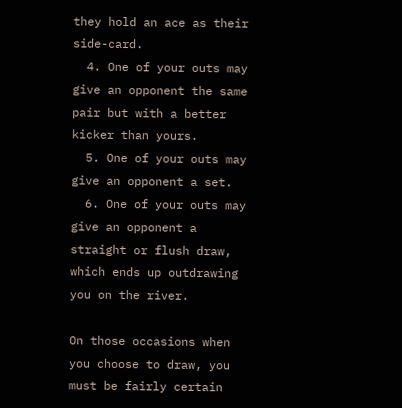they hold an ace as their side-card.
  4. One of your outs may give an opponent the same pair but with a better kicker than yours.
  5. One of your outs may give an opponent a set.
  6. One of your outs may give an opponent a straight or flush draw, which ends up outdrawing you on the river.

On those occasions when you choose to draw, you must be fairly certain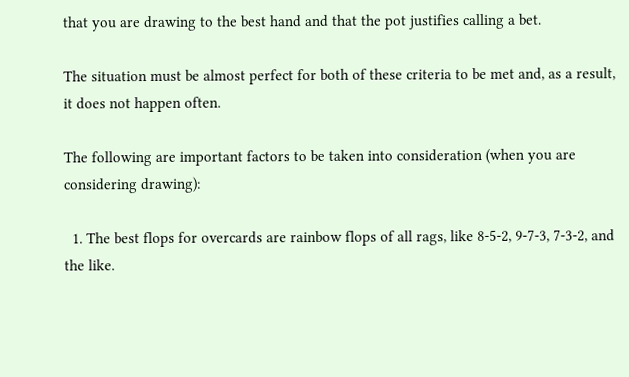that you are drawing to the best hand and that the pot justifies calling a bet.

The situation must be almost perfect for both of these criteria to be met and, as a result, it does not happen often.

The following are important factors to be taken into consideration (when you are considering drawing):

  1. The best flops for overcards are rainbow flops of all rags, like 8-5-2, 9-7-3, 7-3-2, and the like.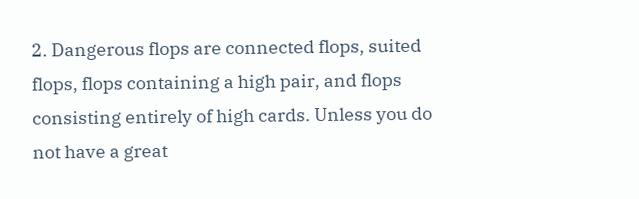2. Dangerous flops are connected flops, suited flops, flops containing a high pair, and flops consisting entirely of high cards. Unless you do not have a great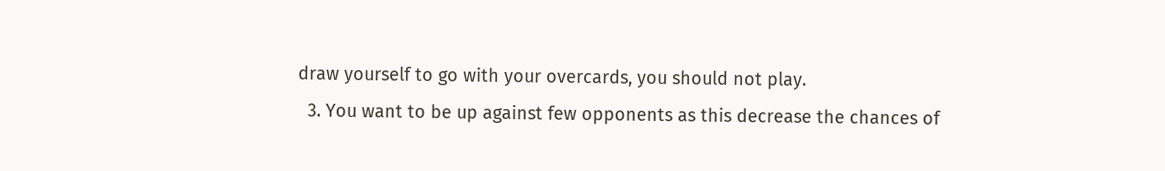draw yourself to go with your overcards, you should not play.
  3. You want to be up against few opponents as this decrease the chances of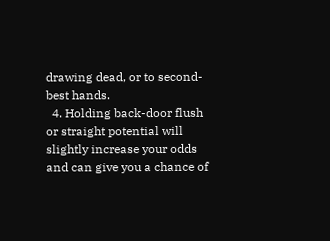drawing dead, or to second-best hands.
  4. Holding back-door flush or straight potential will slightly increase your odds and can give you a chance of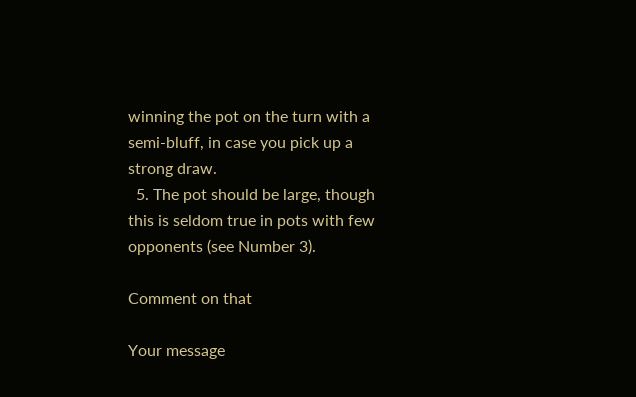winning the pot on the turn with a semi-bluff, in case you pick up a strong draw.
  5. The pot should be large, though this is seldom true in pots with few opponents (see Number 3).

Comment on that

Your message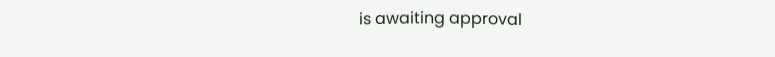is awaiting approval